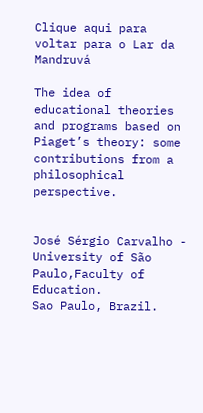Clique aqui para voltar para o Lar da Mandruvá

The idea of educational theories and programs based on Piaget’s theory: some contributions from a philosophical perspective.


José Sérgio Carvalho -
University of São Paulo,Faculty of Education.
Sao Paulo, Brazil.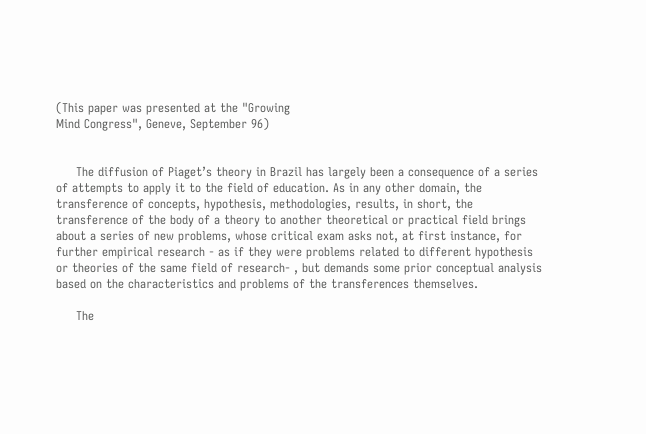(This paper was presented at the "Growing
Mind Congress", Geneve, September 96)


     The diffusion of Piaget’s theory in Brazil has largely been a consequence of a series of attempts to apply it to the field of education. As in any other domain, the transference of concepts, hypothesis, methodologies, results, in short, the transference of the body of a theory to another theoretical or practical field brings about a series of new problems, whose critical exam asks not, at first instance, for further empirical research - as if they were problems related to different hypothesis or theories of the same field of research- , but demands some prior conceptual analysis based on the characteristics and problems of the transferences themselves.

     The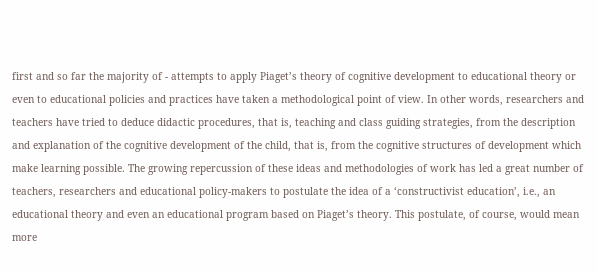first and so far the majority of - attempts to apply Piaget’s theory of cognitive development to educational theory or even to educational policies and practices have taken a methodological point of view. In other words, researchers and teachers have tried to deduce didactic procedures, that is, teaching and class guiding strategies, from the description and explanation of the cognitive development of the child, that is, from the cognitive structures of development which make learning possible. The growing repercussion of these ideas and methodologies of work has led a great number of teachers, researchers and educational policy-makers to postulate the idea of a ‘constructivist education’, i.e., an educational theory and even an educational program based on Piaget’s theory. This postulate, of course, would mean more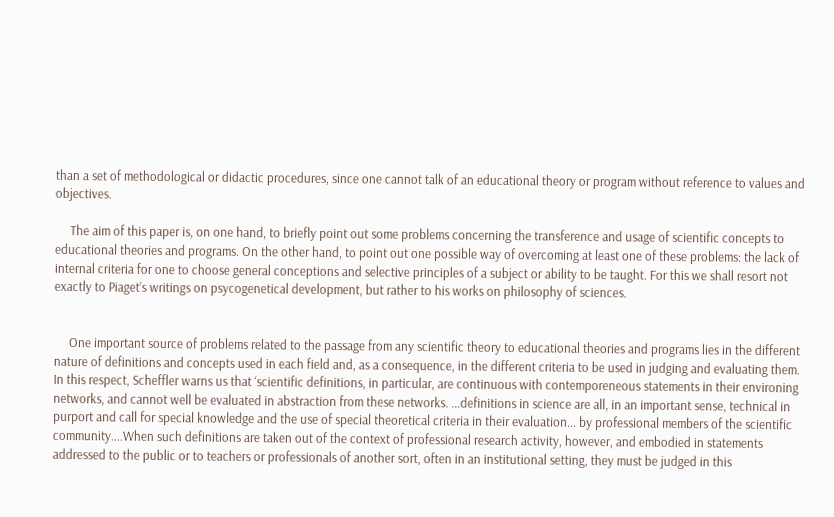than a set of methodological or didactic procedures, since one cannot talk of an educational theory or program without reference to values and objectives.

     The aim of this paper is, on one hand, to briefly point out some problems concerning the transference and usage of scientific concepts to educational theories and programs. On the other hand, to point out one possible way of overcoming at least one of these problems: the lack of internal criteria for one to choose general conceptions and selective principles of a subject or ability to be taught. For this we shall resort not exactly to Piaget’s writings on psycogenetical development, but rather to his works on philosophy of sciences.


     One important source of problems related to the passage from any scientific theory to educational theories and programs lies in the different nature of definitions and concepts used in each field and, as a consequence, in the different criteria to be used in judging and evaluating them. In this respect, Scheffler warns us that ‘scientific definitions, in particular, are continuous with contemporeneous statements in their environing networks, and cannot well be evaluated in abstraction from these networks. ...definitions in science are all, in an important sense, technical in purport and call for special knowledge and the use of special theoretical criteria in their evaluation... by professional members of the scientific community....When such definitions are taken out of the context of professional research activity, however, and embodied in statements addressed to the public or to teachers or professionals of another sort, often in an institutional setting, they must be judged in this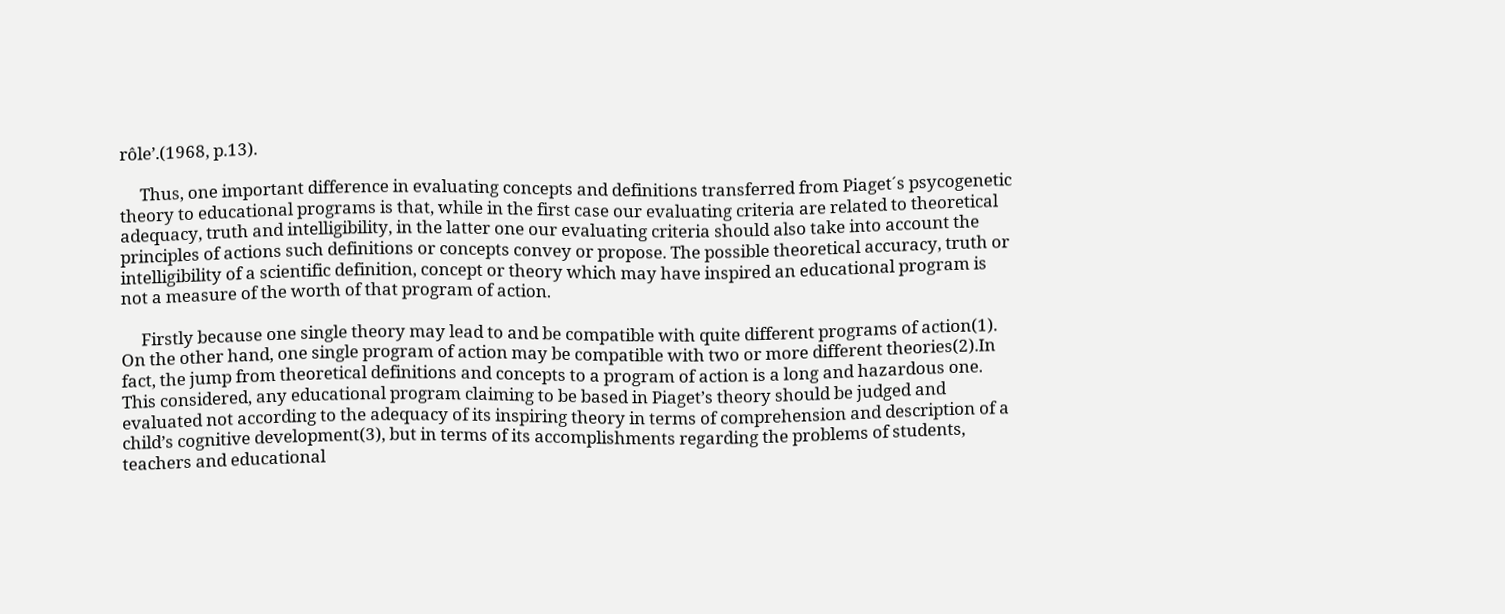rôle’.(1968, p.13).

     Thus, one important difference in evaluating concepts and definitions transferred from Piaget´s psycogenetic theory to educational programs is that, while in the first case our evaluating criteria are related to theoretical adequacy, truth and intelligibility, in the latter one our evaluating criteria should also take into account the principles of actions such definitions or concepts convey or propose. The possible theoretical accuracy, truth or intelligibility of a scientific definition, concept or theory which may have inspired an educational program is not a measure of the worth of that program of action.

     Firstly because one single theory may lead to and be compatible with quite different programs of action(1). On the other hand, one single program of action may be compatible with two or more different theories(2).In fact, the jump from theoretical definitions and concepts to a program of action is a long and hazardous one. This considered, any educational program claiming to be based in Piaget’s theory should be judged and evaluated not according to the adequacy of its inspiring theory in terms of comprehension and description of a child’s cognitive development(3), but in terms of its accomplishments regarding the problems of students, teachers and educational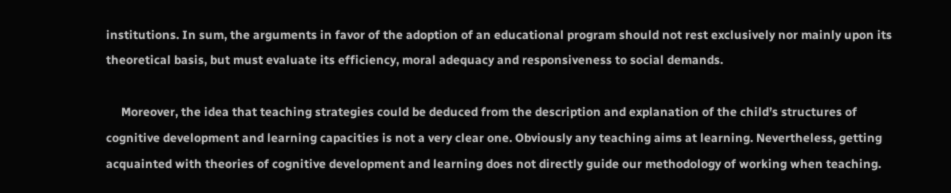institutions. In sum, the arguments in favor of the adoption of an educational program should not rest exclusively nor mainly upon its theoretical basis, but must evaluate its efficiency, moral adequacy and responsiveness to social demands.

     Moreover, the idea that teaching strategies could be deduced from the description and explanation of the child’s structures of cognitive development and learning capacities is not a very clear one. Obviously any teaching aims at learning. Nevertheless, getting acquainted with theories of cognitive development and learning does not directly guide our methodology of working when teaching.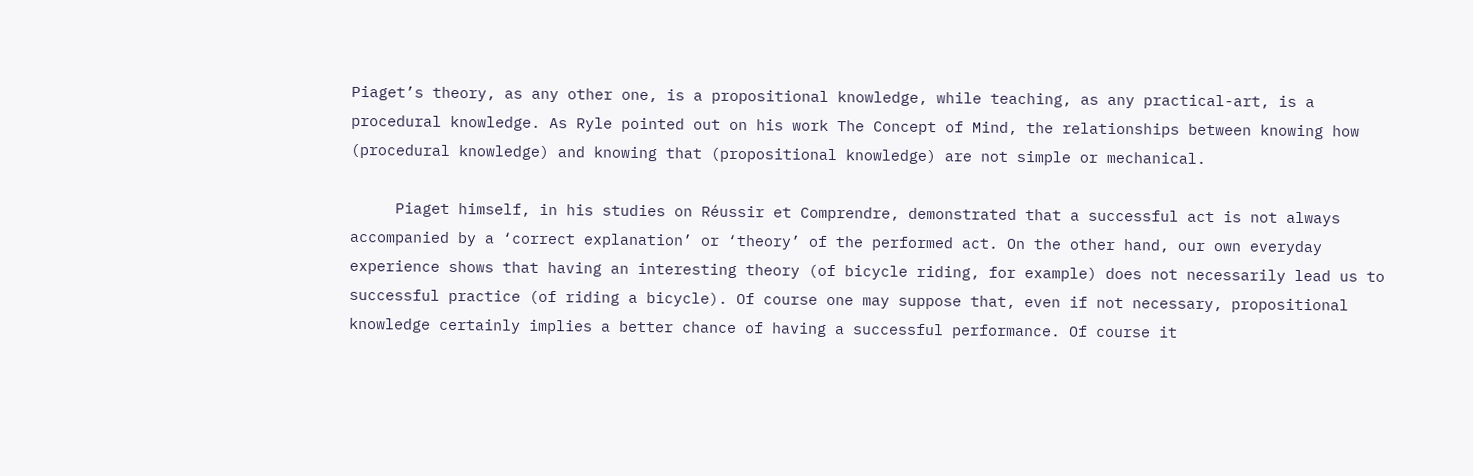Piaget’s theory, as any other one, is a propositional knowledge, while teaching, as any practical-art, is a procedural knowledge. As Ryle pointed out on his work The Concept of Mind, the relationships between knowing how (procedural knowledge) and knowing that (propositional knowledge) are not simple or mechanical.

     Piaget himself, in his studies on Réussir et Comprendre, demonstrated that a successful act is not always accompanied by a ‘correct explanation’ or ‘theory’ of the performed act. On the other hand, our own everyday experience shows that having an interesting theory (of bicycle riding, for example) does not necessarily lead us to successful practice (of riding a bicycle). Of course one may suppose that, even if not necessary, propositional knowledge certainly implies a better chance of having a successful performance. Of course it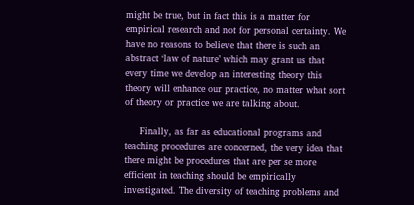might be true, but in fact this is a matter for empirical research and not for personal certainty. We have no reasons to believe that there is such an abstract ‘law of nature’ which may grant us that every time we develop an interesting theory this theory will enhance our practice, no matter what sort of theory or practice we are talking about.

     Finally, as far as educational programs and teaching procedures are concerned, the very idea that there might be procedures that are per se more efficient in teaching should be empirically investigated. The diversity of teaching problems and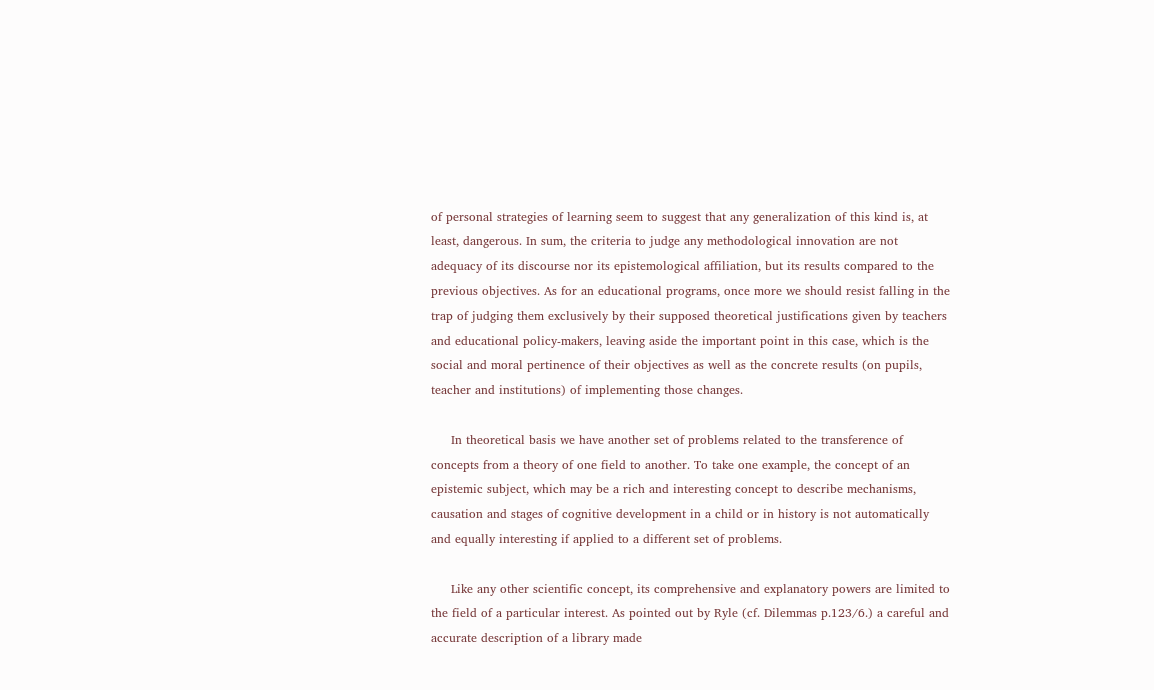of personal strategies of learning seem to suggest that any generalization of this kind is, at least, dangerous. In sum, the criteria to judge any methodological innovation are not adequacy of its discourse nor its epistemological affiliation, but its results compared to the previous objectives. As for an educational programs, once more we should resist falling in the trap of judging them exclusively by their supposed theoretical justifications given by teachers and educational policy-makers, leaving aside the important point in this case, which is the social and moral pertinence of their objectives as well as the concrete results (on pupils, teacher and institutions) of implementing those changes.

     In theoretical basis we have another set of problems related to the transference of concepts from a theory of one field to another. To take one example, the concept of an epistemic subject, which may be a rich and interesting concept to describe mechanisms, causation and stages of cognitive development in a child or in history is not automatically and equally interesting if applied to a different set of problems.

     Like any other scientific concept, its comprehensive and explanatory powers are limited to the field of a particular interest. As pointed out by Ryle (cf. Dilemmas p.123/6.) a careful and accurate description of a library made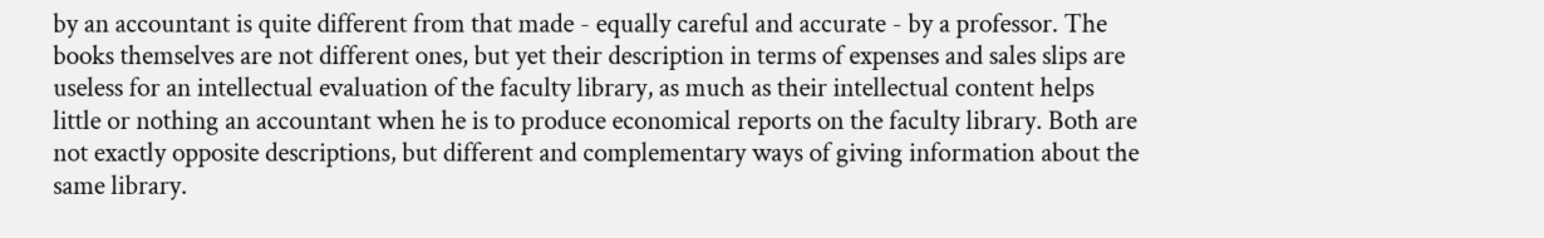by an accountant is quite different from that made - equally careful and accurate - by a professor. The books themselves are not different ones, but yet their description in terms of expenses and sales slips are useless for an intellectual evaluation of the faculty library, as much as their intellectual content helps little or nothing an accountant when he is to produce economical reports on the faculty library. Both are not exactly opposite descriptions, but different and complementary ways of giving information about the same library.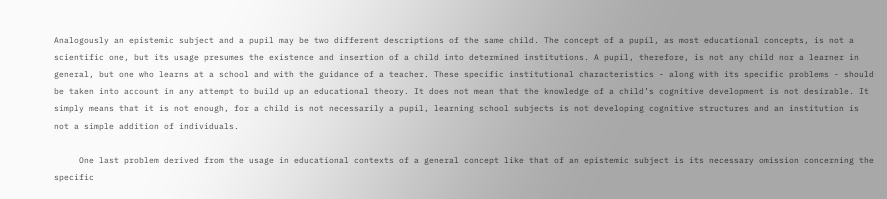Analogously an epistemic subject and a pupil may be two different descriptions of the same child. The concept of a pupil, as most educational concepts, is not a scientific one, but its usage presumes the existence and insertion of a child into determined institutions. A pupil, therefore, is not any child nor a learner in general, but one who learns at a school and with the guidance of a teacher. These specific institutional characteristics - along with its specific problems - should be taken into account in any attempt to build up an educational theory. It does not mean that the knowledge of a child’s cognitive development is not desirable. It simply means that it is not enough, for a child is not necessarily a pupil, learning school subjects is not developing cognitive structures and an institution is not a simple addition of individuals.

     One last problem derived from the usage in educational contexts of a general concept like that of an epistemic subject is its necessary omission concerning the specific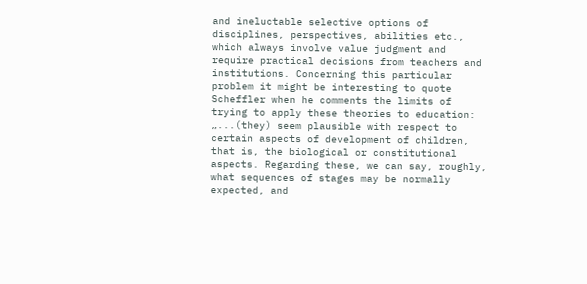and ineluctable selective options of disciplines, perspectives, abilities etc., which always involve value judgment and require practical decisions from teachers and institutions. Concerning this particular problem it might be interesting to quote Scheffler when he comments the limits of trying to apply these theories to education: „...(they) seem plausible with respect to certain aspects of development of children, that is, the biological or constitutional aspects. Regarding these, we can say, roughly, what sequences of stages may be normally expected, and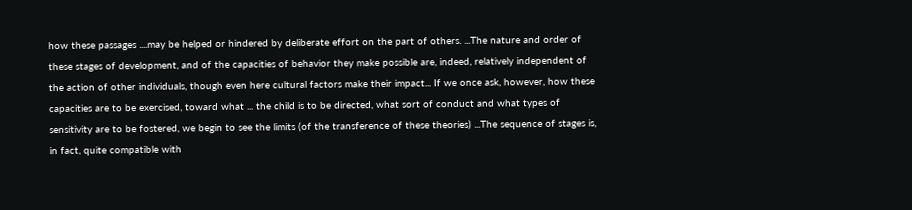how these passages ....may be helped or hindered by deliberate effort on the part of others. ...The nature and order of these stages of development, and of the capacities of behavior they make possible are, indeed, relatively independent of the action of other individuals, though even here cultural factors make their impact... If we once ask, however, how these capacities are to be exercised, toward what ... the child is to be directed, what sort of conduct and what types of sensitivity are to be fostered, we begin to see the limits (of the transference of these theories) ...The sequence of stages is, in fact, quite compatible with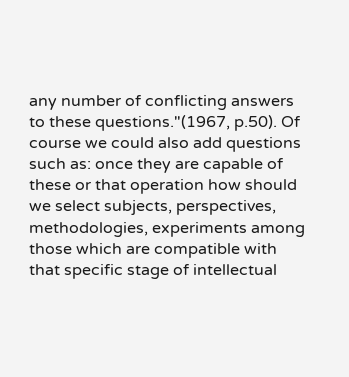any number of conflicting answers to these questions."(1967, p.50). Of course we could also add questions such as: once they are capable of these or that operation how should we select subjects, perspectives, methodologies, experiments among those which are compatible with that specific stage of intellectual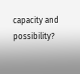capacity and possibility?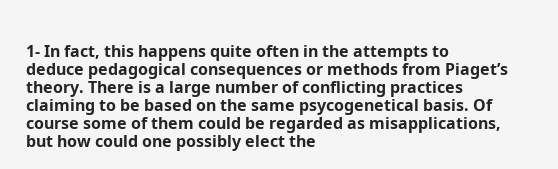1- In fact, this happens quite often in the attempts to deduce pedagogical consequences or methods from Piaget’s theory. There is a large number of conflicting practices claiming to be based on the same psycogenetical basis. Of course some of them could be regarded as misapplications, but how could one possibly elect the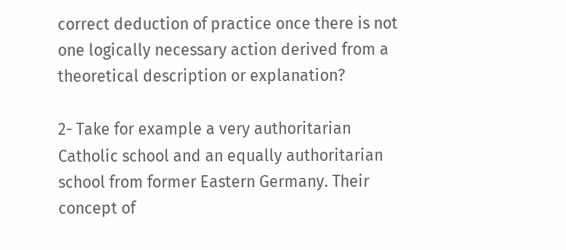correct deduction of practice once there is not one logically necessary action derived from a theoretical description or explanation?

2- Take for example a very authoritarian Catholic school and an equally authoritarian school from former Eastern Germany. Their concept of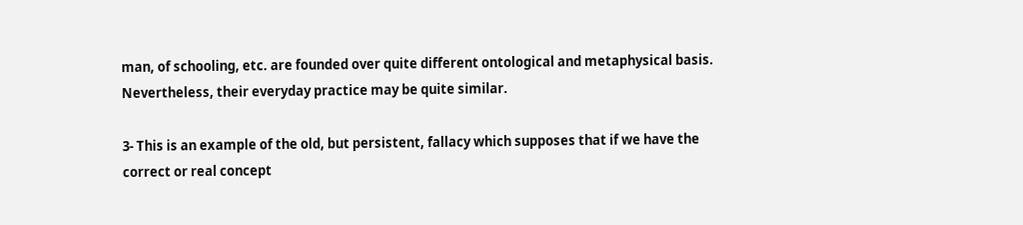man, of schooling, etc. are founded over quite different ontological and metaphysical basis. Nevertheless, their everyday practice may be quite similar.

3- This is an example of the old, but persistent, fallacy which supposes that if we have the correct or real concept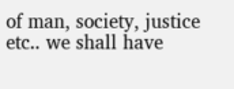of man, society, justice etc.. we shall have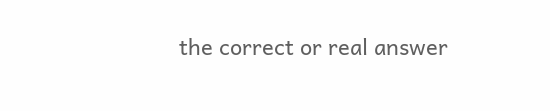the correct or real answer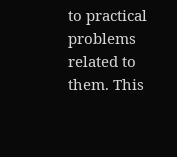to practical problems related to them. This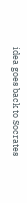idea goes back to Socrates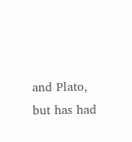and Plato, but has had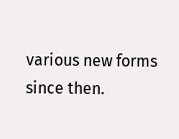various new forms since then.